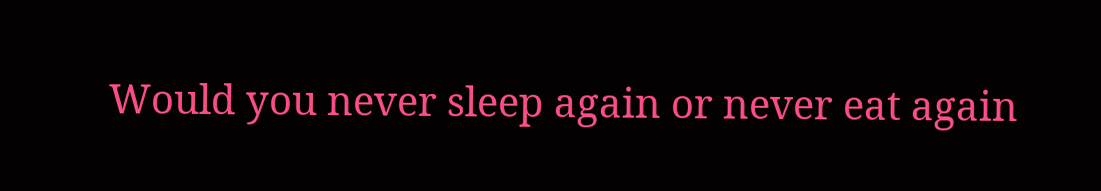Would you never sleep again or never eat again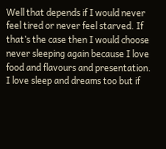Well that depends if I would never feel tired or never feel starved. If that’s the case then I would choose never sleeping again because I love food and flavours and presentation. I love sleep and dreams too but if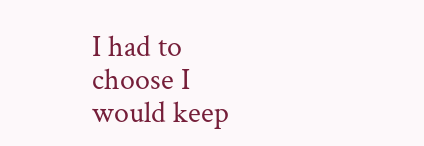I had to choose I would keep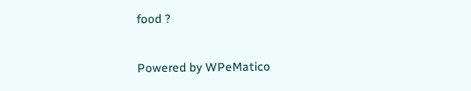food ?

Powered by WPeMatico